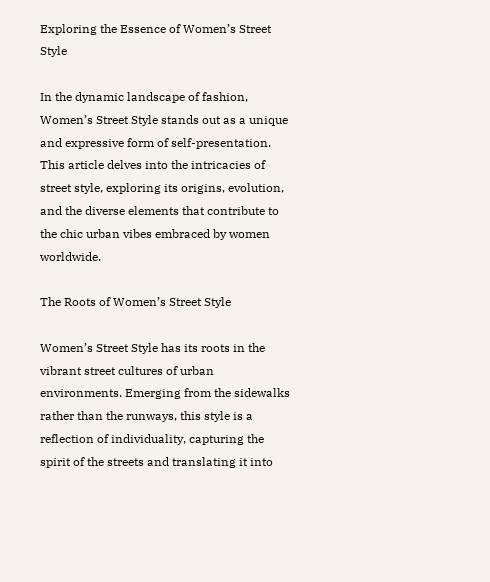Exploring the Essence of Women’s Street Style

In the dynamic landscape of fashion, Women’s Street Style stands out as a unique and expressive form of self-presentation. This article delves into the intricacies of street style, exploring its origins, evolution, and the diverse elements that contribute to the chic urban vibes embraced by women worldwide.

The Roots of Women’s Street Style

Women’s Street Style has its roots in the vibrant street cultures of urban environments. Emerging from the sidewalks rather than the runways, this style is a reflection of individuality, capturing the spirit of the streets and translating it into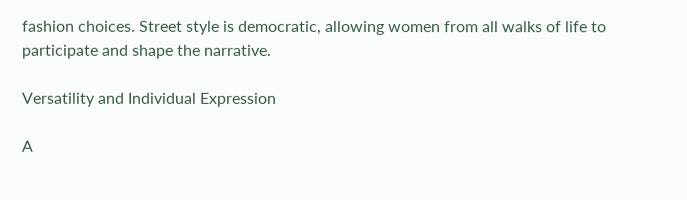fashion choices. Street style is democratic, allowing women from all walks of life to participate and shape the narrative.

Versatility and Individual Expression

A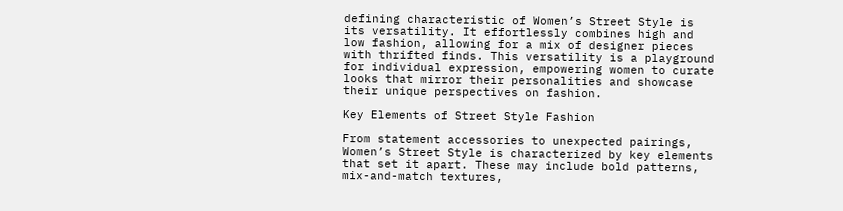defining characteristic of Women’s Street Style is its versatility. It effortlessly combines high and low fashion, allowing for a mix of designer pieces with thrifted finds. This versatility is a playground for individual expression, empowering women to curate looks that mirror their personalities and showcase their unique perspectives on fashion.

Key Elements of Street Style Fashion

From statement accessories to unexpected pairings, Women’s Street Style is characterized by key elements that set it apart. These may include bold patterns, mix-and-match textures,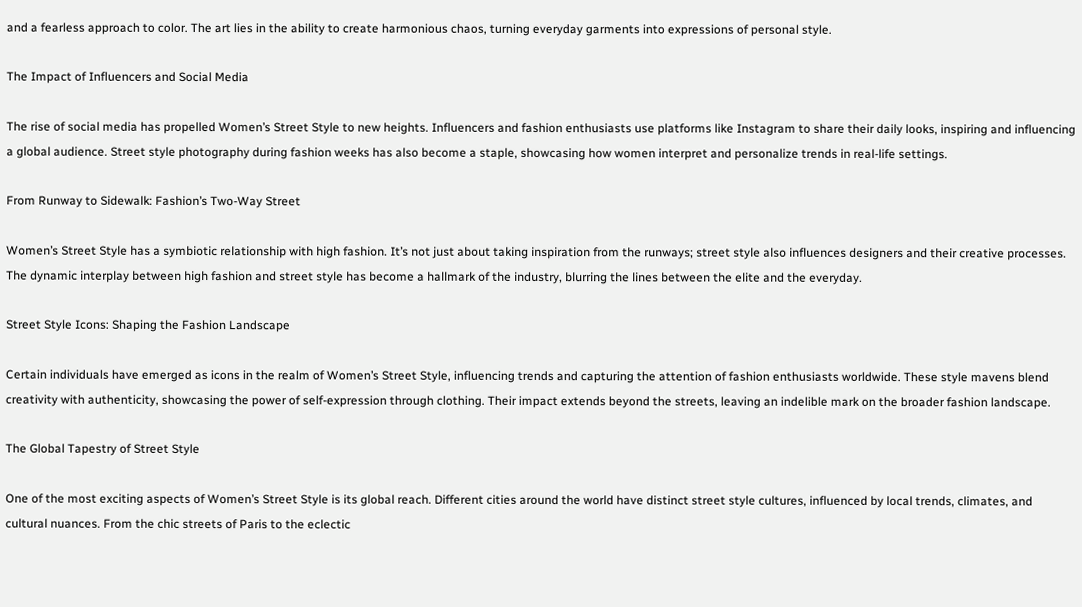and a fearless approach to color. The art lies in the ability to create harmonious chaos, turning everyday garments into expressions of personal style.

The Impact of Influencers and Social Media

The rise of social media has propelled Women’s Street Style to new heights. Influencers and fashion enthusiasts use platforms like Instagram to share their daily looks, inspiring and influencing a global audience. Street style photography during fashion weeks has also become a staple, showcasing how women interpret and personalize trends in real-life settings.

From Runway to Sidewalk: Fashion’s Two-Way Street

Women’s Street Style has a symbiotic relationship with high fashion. It’s not just about taking inspiration from the runways; street style also influences designers and their creative processes. The dynamic interplay between high fashion and street style has become a hallmark of the industry, blurring the lines between the elite and the everyday.

Street Style Icons: Shaping the Fashion Landscape

Certain individuals have emerged as icons in the realm of Women’s Street Style, influencing trends and capturing the attention of fashion enthusiasts worldwide. These style mavens blend creativity with authenticity, showcasing the power of self-expression through clothing. Their impact extends beyond the streets, leaving an indelible mark on the broader fashion landscape.

The Global Tapestry of Street Style

One of the most exciting aspects of Women’s Street Style is its global reach. Different cities around the world have distinct street style cultures, influenced by local trends, climates, and cultural nuances. From the chic streets of Paris to the eclectic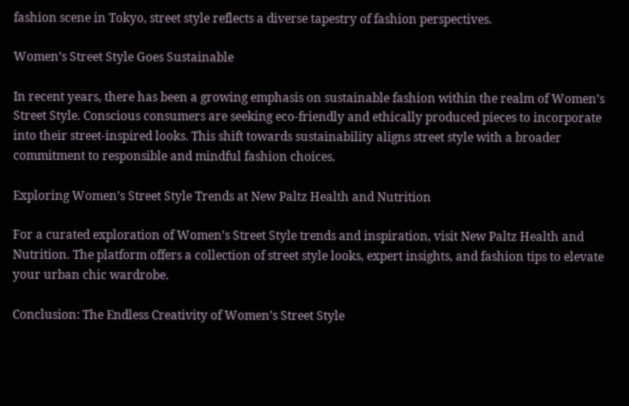fashion scene in Tokyo, street style reflects a diverse tapestry of fashion perspectives.

Women’s Street Style Goes Sustainable

In recent years, there has been a growing emphasis on sustainable fashion within the realm of Women’s Street Style. Conscious consumers are seeking eco-friendly and ethically produced pieces to incorporate into their street-inspired looks. This shift towards sustainability aligns street style with a broader commitment to responsible and mindful fashion choices.

Exploring Women’s Street Style Trends at New Paltz Health and Nutrition

For a curated exploration of Women’s Street Style trends and inspiration, visit New Paltz Health and Nutrition. The platform offers a collection of street style looks, expert insights, and fashion tips to elevate your urban chic wardrobe.

Conclusion: The Endless Creativity of Women’s Street Style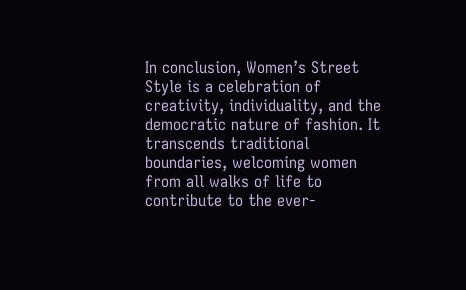In conclusion, Women’s Street Style is a celebration of creativity, individuality, and the democratic nature of fashion. It transcends traditional boundaries, welcoming women from all walks of life to contribute to the ever-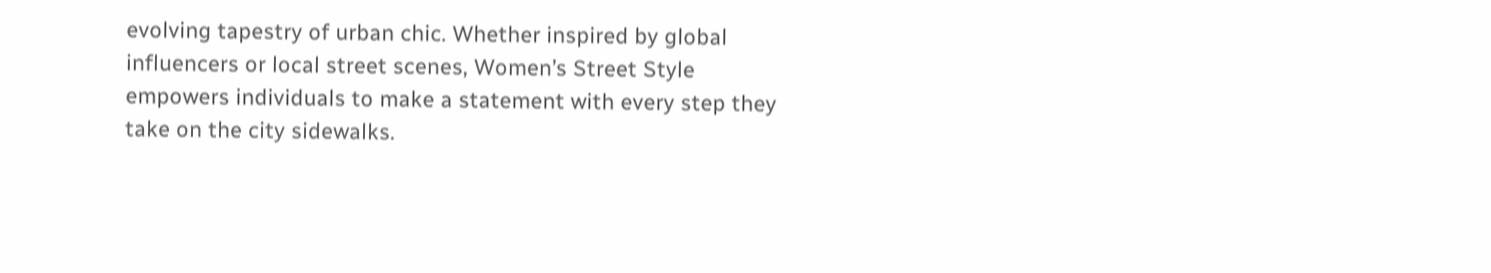evolving tapestry of urban chic. Whether inspired by global influencers or local street scenes, Women’s Street Style empowers individuals to make a statement with every step they take on the city sidewalks.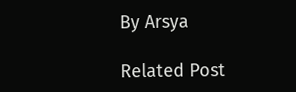By Arsya

Related Post